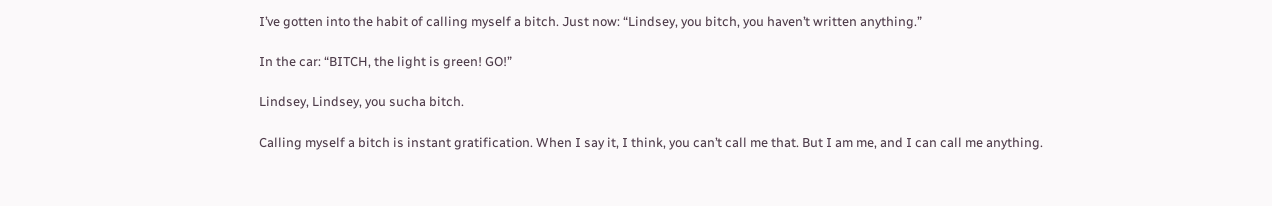I’ve gotten into the habit of calling myself a bitch. Just now: “Lindsey, you bitch, you haven’t written anything.”

In the car: “BITCH, the light is green! GO!”

Lindsey, Lindsey, you sucha bitch.

Calling myself a bitch is instant gratification. When I say it, I think, you can’t call me that. But I am me, and I can call me anything.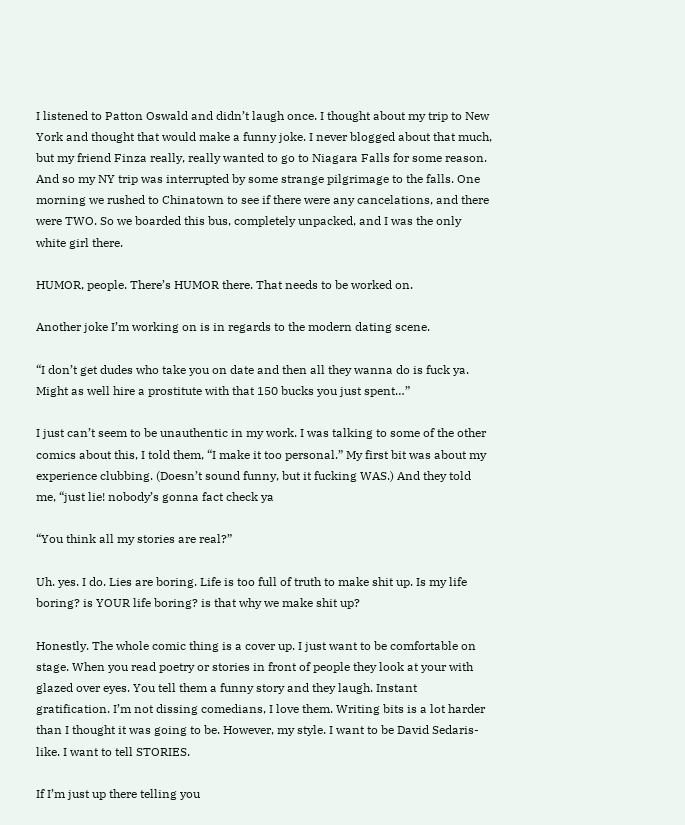I listened to Patton Oswald and didn’t laugh once. I thought about my trip to New York and thought that would make a funny joke. I never blogged about that much, but my friend Finza really, really wanted to go to Niagara Falls for some reason. And so my NY trip was interrupted by some strange pilgrimage to the falls. One morning we rushed to Chinatown to see if there were any cancelations, and there were TWO. So we boarded this bus, completely unpacked, and I was the only white girl there.

HUMOR, people. There’s HUMOR there. That needs to be worked on.

Another joke I’m working on is in regards to the modern dating scene.

“I don’t get dudes who take you on date and then all they wanna do is fuck ya. Might as well hire a prostitute with that 150 bucks you just spent…”

I just can’t seem to be unauthentic in my work. I was talking to some of the other comics about this, I told them, “I make it too personal.” My first bit was about my experience clubbing. (Doesn’t sound funny, but it fucking WAS.) And they told me, “just lie! nobody’s gonna fact check ya

“You think all my stories are real?”

Uh. yes. I do. Lies are boring. Life is too full of truth to make shit up. Is my life boring? is YOUR life boring? is that why we make shit up?

Honestly. The whole comic thing is a cover up. I just want to be comfortable on stage. When you read poetry or stories in front of people they look at your with glazed over eyes. You tell them a funny story and they laugh. Instant gratification. I’m not dissing comedians, I love them. Writing bits is a lot harder than I thought it was going to be. However, my style. I want to be David Sedaris-like. I want to tell STORIES.

If I’m just up there telling you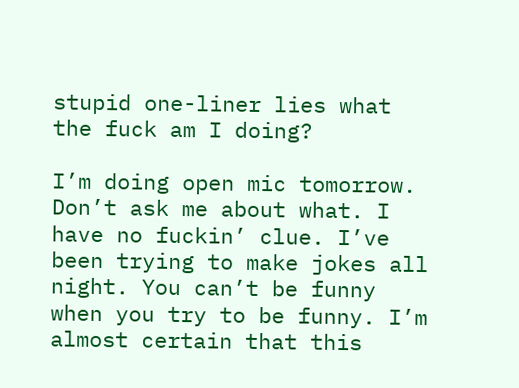stupid one-liner lies what the fuck am I doing?

I’m doing open mic tomorrow. Don’t ask me about what. I have no fuckin’ clue. I’ve been trying to make jokes all night. You can’t be funny when you try to be funny. I’m almost certain that this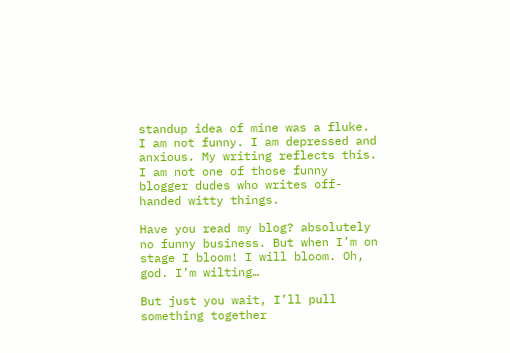standup idea of mine was a fluke. I am not funny. I am depressed and anxious. My writing reflects this. I am not one of those funny blogger dudes who writes off-handed witty things.

Have you read my blog? absolutely no funny business. But when I’m on stage I bloom! I will bloom. Oh, god. I’m wilting…

But just you wait, I’ll pull something together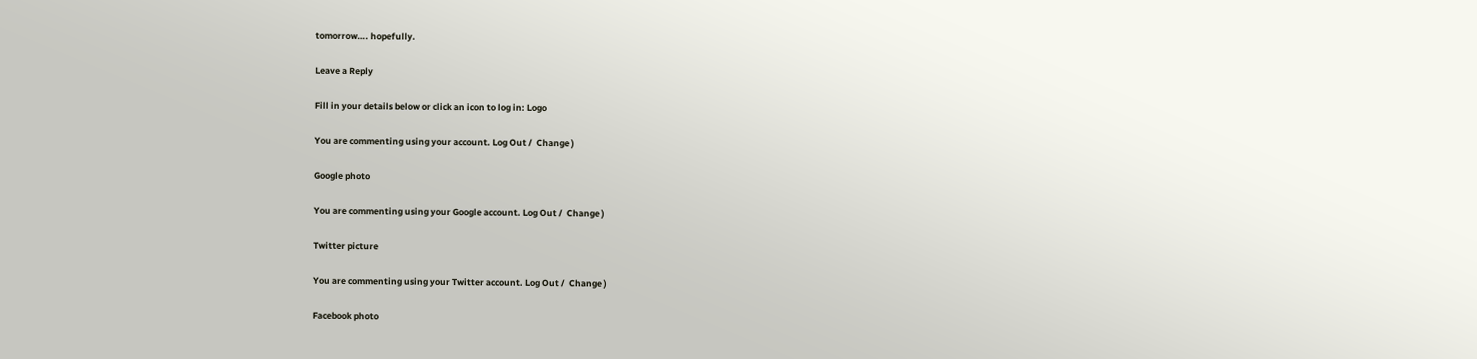tomorrow…. hopefully.

Leave a Reply

Fill in your details below or click an icon to log in: Logo

You are commenting using your account. Log Out /  Change )

Google photo

You are commenting using your Google account. Log Out /  Change )

Twitter picture

You are commenting using your Twitter account. Log Out /  Change )

Facebook photo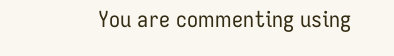You are commenting using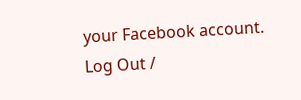your Facebook account. Log Out /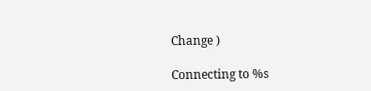Change )

Connecting to %s